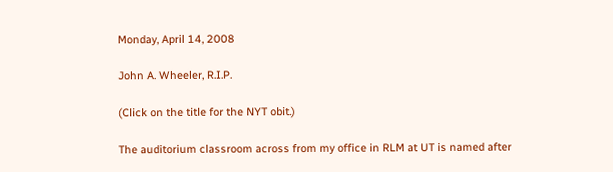Monday, April 14, 2008

John A. Wheeler, R.I.P.

(Click on the title for the NYT obit.)

The auditorium classroom across from my office in RLM at UT is named after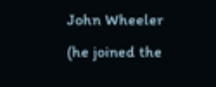John Wheeler (he joined the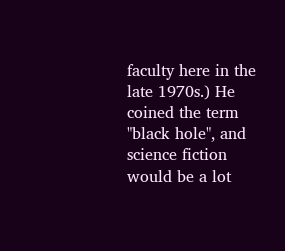faculty here in the late 1970s.) He coined the term "black hole", and science fiction would be a lot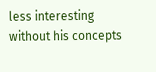less interesting without his concepts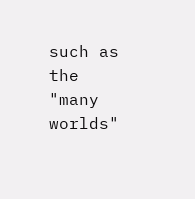such as the "many worlds"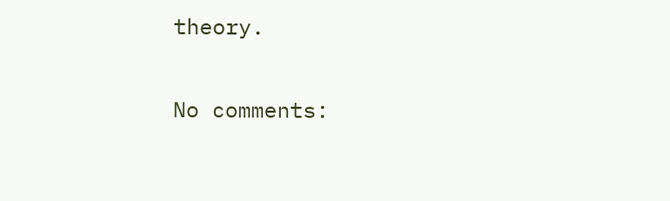theory.

No comments: